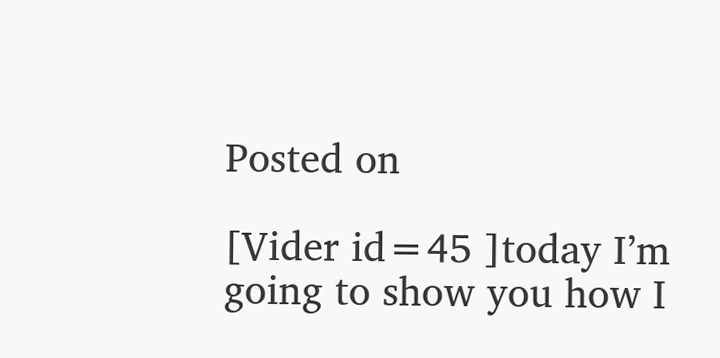Posted on

[Vider id=45 ]today I’m going to show you how I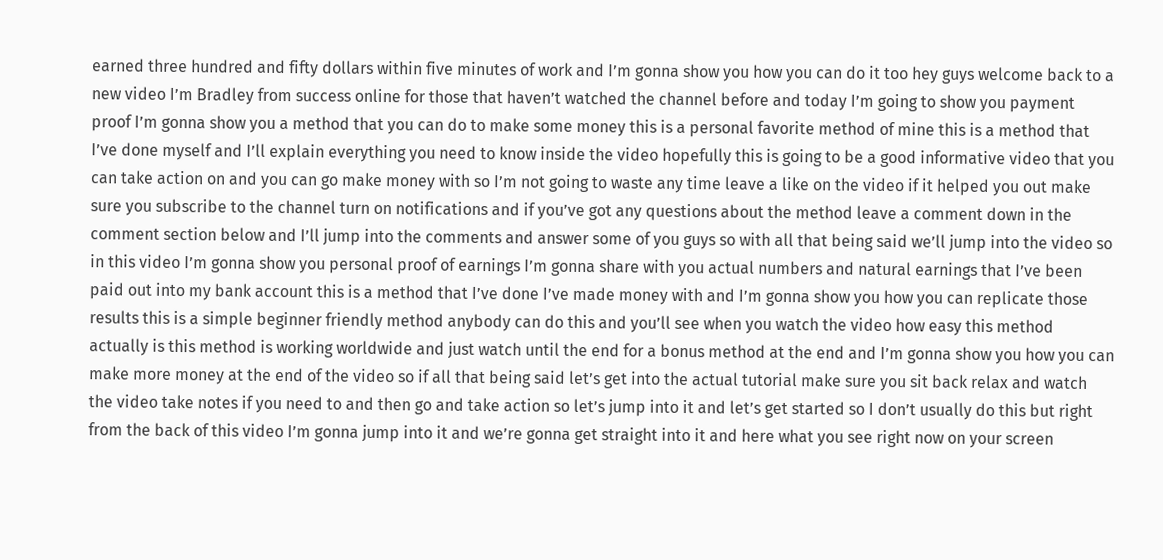earned three hundred and fifty dollars within five minutes of work and I’m gonna show you how you can do it too hey guys welcome back to a new video I’m Bradley from success online for those that haven’t watched the channel before and today I’m going to show you payment proof I’m gonna show you a method that you can do to make some money this is a personal favorite method of mine this is a method that I’ve done myself and I’ll explain everything you need to know inside the video hopefully this is going to be a good informative video that you can take action on and you can go make money with so I’m not going to waste any time leave a like on the video if it helped you out make sure you subscribe to the channel turn on notifications and if you’ve got any questions about the method leave a comment down in the comment section below and I’ll jump into the comments and answer some of you guys so with all that being said we’ll jump into the video so in this video I’m gonna show you personal proof of earnings I’m gonna share with you actual numbers and natural earnings that I’ve been paid out into my bank account this is a method that I’ve done I’ve made money with and I’m gonna show you how you can replicate those results this is a simple beginner friendly method anybody can do this and you’ll see when you watch the video how easy this method actually is this method is working worldwide and just watch until the end for a bonus method at the end and I’m gonna show you how you can make more money at the end of the video so if all that being said let’s get into the actual tutorial make sure you sit back relax and watch the video take notes if you need to and then go and take action so let’s jump into it and let’s get started so I don’t usually do this but right from the back of this video I’m gonna jump into it and we’re gonna get straight into it and here what you see right now on your screen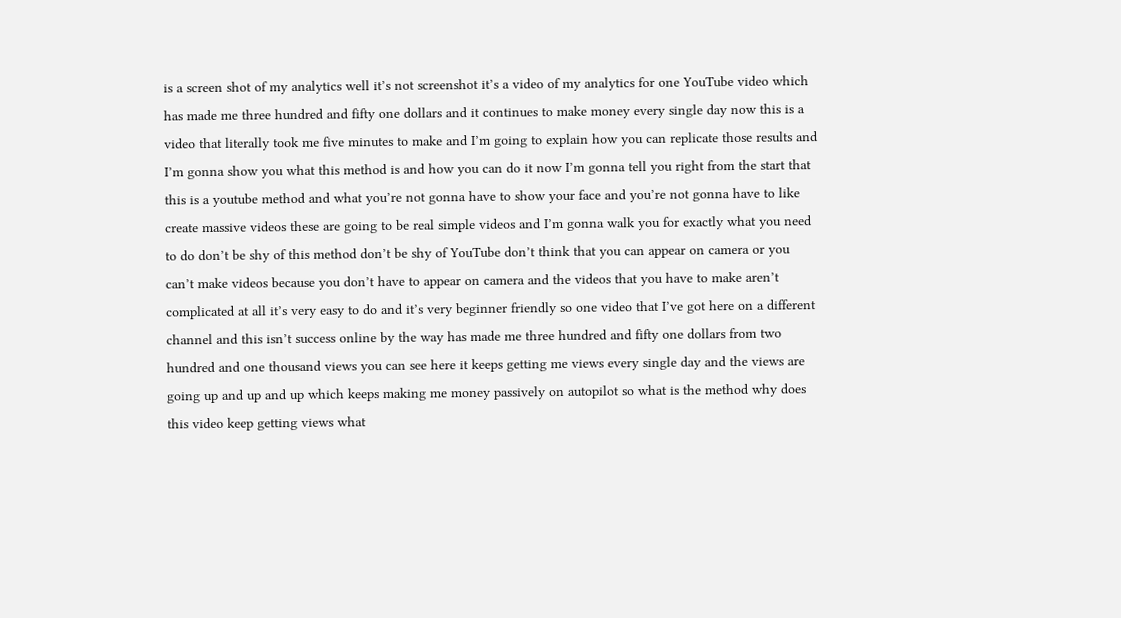is a screen shot of my analytics well it’s not screenshot it’s a video of my analytics for one YouTube video which has made me three hundred and fifty one dollars and it continues to make money every single day now this is a video that literally took me five minutes to make and I’m going to explain how you can replicate those results and I’m gonna show you what this method is and how you can do it now I’m gonna tell you right from the start that this is a youtube method and what you’re not gonna have to show your face and you’re not gonna have to like create massive videos these are going to be real simple videos and I’m gonna walk you for exactly what you need to do don’t be shy of this method don’t be shy of YouTube don’t think that you can appear on camera or you can’t make videos because you don’t have to appear on camera and the videos that you have to make aren’t complicated at all it’s very easy to do and it’s very beginner friendly so one video that I’ve got here on a different channel and this isn’t success online by the way has made me three hundred and fifty one dollars from two hundred and one thousand views you can see here it keeps getting me views every single day and the views are going up and up and up which keeps making me money passively on autopilot so what is the method why does this video keep getting views what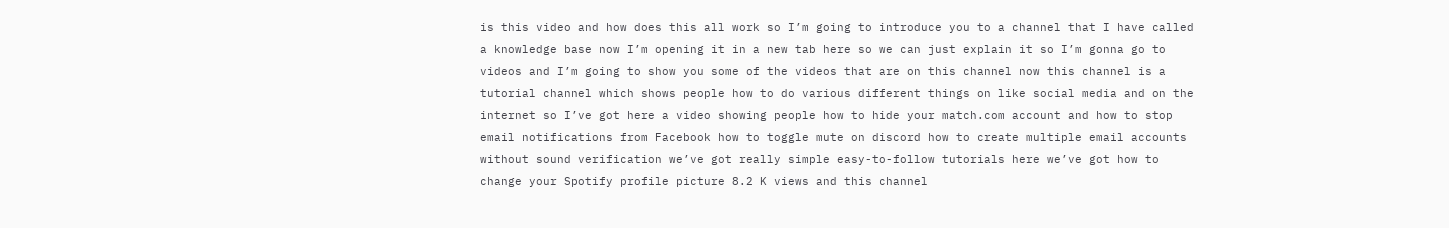is this video and how does this all work so I’m going to introduce you to a channel that I have called a knowledge base now I’m opening it in a new tab here so we can just explain it so I’m gonna go to videos and I’m going to show you some of the videos that are on this channel now this channel is a tutorial channel which shows people how to do various different things on like social media and on the internet so I’ve got here a video showing people how to hide your match.com account and how to stop email notifications from Facebook how to toggle mute on discord how to create multiple email accounts without sound verification we’ve got really simple easy-to-follow tutorials here we’ve got how to change your Spotify profile picture 8.2 K views and this channel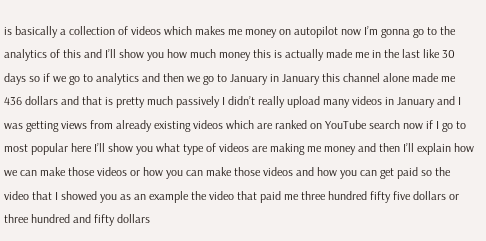is basically a collection of videos which makes me money on autopilot now I’m gonna go to the analytics of this and I’ll show you how much money this is actually made me in the last like 30 days so if we go to analytics and then we go to January in January this channel alone made me 436 dollars and that is pretty much passively I didn’t really upload many videos in January and I was getting views from already existing videos which are ranked on YouTube search now if I go to most popular here I’ll show you what type of videos are making me money and then I’ll explain how we can make those videos or how you can make those videos and how you can get paid so the video that I showed you as an example the video that paid me three hundred fifty five dollars or three hundred and fifty dollars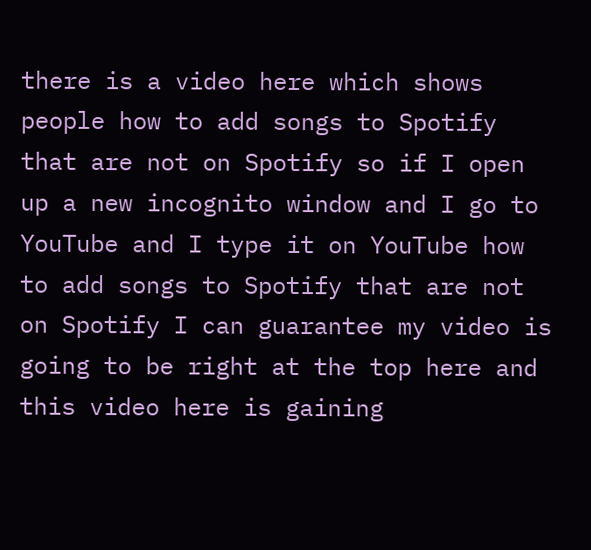there is a video here which shows people how to add songs to Spotify that are not on Spotify so if I open up a new incognito window and I go to YouTube and I type it on YouTube how to add songs to Spotify that are not on Spotify I can guarantee my video is going to be right at the top here and this video here is gaining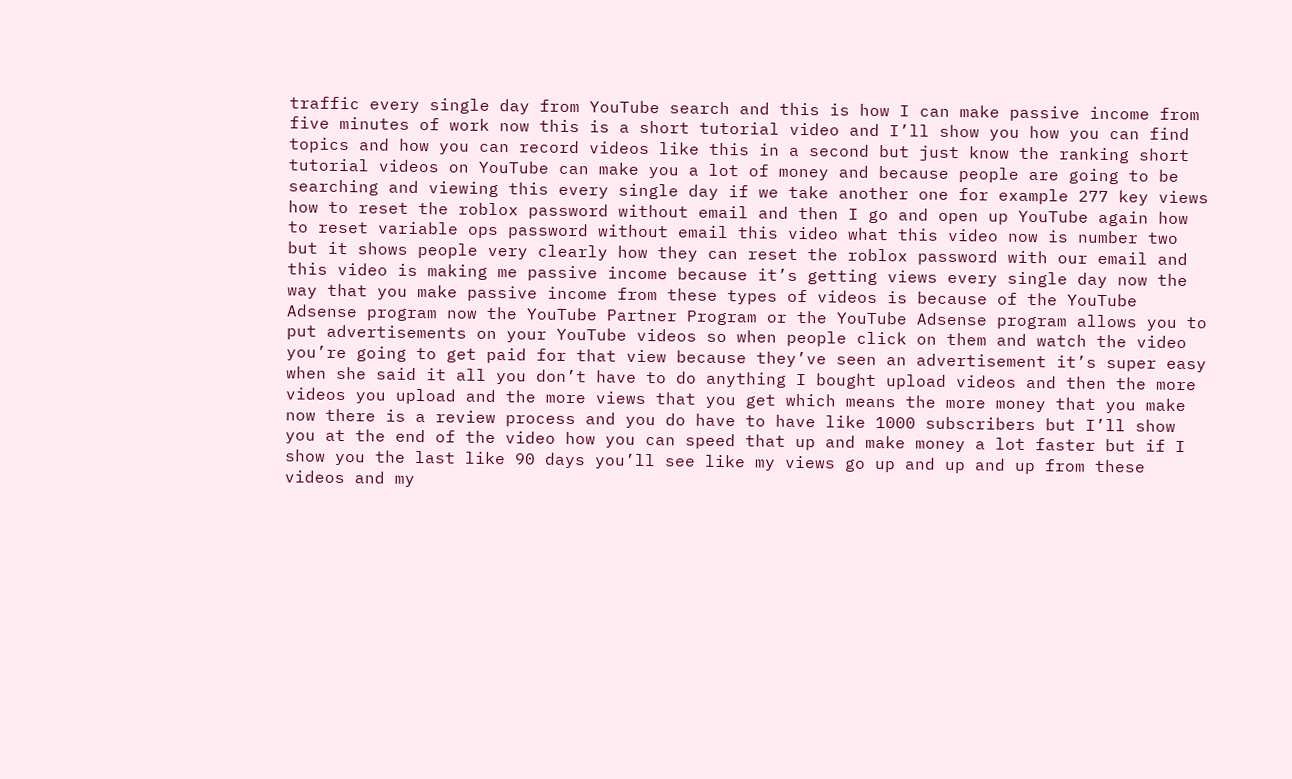traffic every single day from YouTube search and this is how I can make passive income from five minutes of work now this is a short tutorial video and I’ll show you how you can find topics and how you can record videos like this in a second but just know the ranking short tutorial videos on YouTube can make you a lot of money and because people are going to be searching and viewing this every single day if we take another one for example 277 key views how to reset the roblox password without email and then I go and open up YouTube again how to reset variable ops password without email this video what this video now is number two but it shows people very clearly how they can reset the roblox password with our email and this video is making me passive income because it’s getting views every single day now the way that you make passive income from these types of videos is because of the YouTube Adsense program now the YouTube Partner Program or the YouTube Adsense program allows you to put advertisements on your YouTube videos so when people click on them and watch the video you’re going to get paid for that view because they’ve seen an advertisement it’s super easy when she said it all you don’t have to do anything I bought upload videos and then the more videos you upload and the more views that you get which means the more money that you make now there is a review process and you do have to have like 1000 subscribers but I’ll show you at the end of the video how you can speed that up and make money a lot faster but if I show you the last like 90 days you’ll see like my views go up and up and up from these videos and my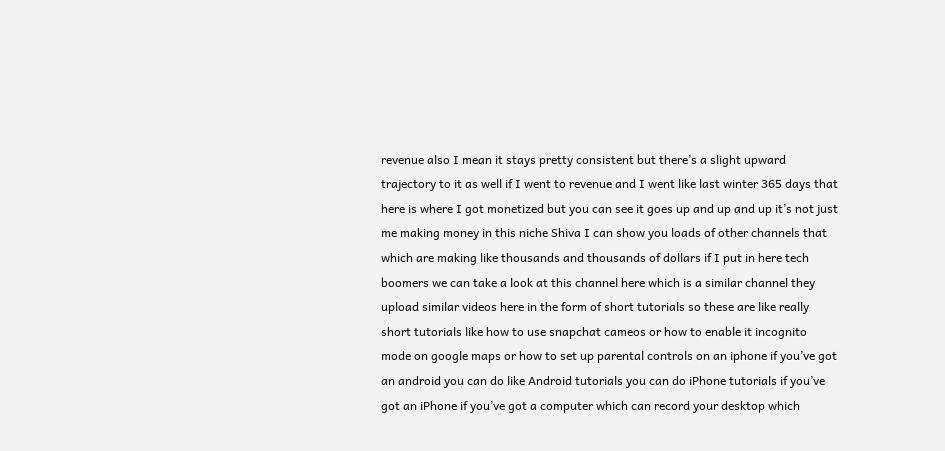revenue also I mean it stays pretty consistent but there’s a slight upward trajectory to it as well if I went to revenue and I went like last winter 365 days that here is where I got monetized but you can see it goes up and up and up it’s not just me making money in this niche Shiva I can show you loads of other channels that which are making like thousands and thousands of dollars if I put in here tech boomers we can take a look at this channel here which is a similar channel they upload similar videos here in the form of short tutorials so these are like really short tutorials like how to use snapchat cameos or how to enable it incognito mode on google maps or how to set up parental controls on an iphone if you’ve got an android you can do like Android tutorials you can do iPhone tutorials if you’ve got an iPhone if you’ve got a computer which can record your desktop which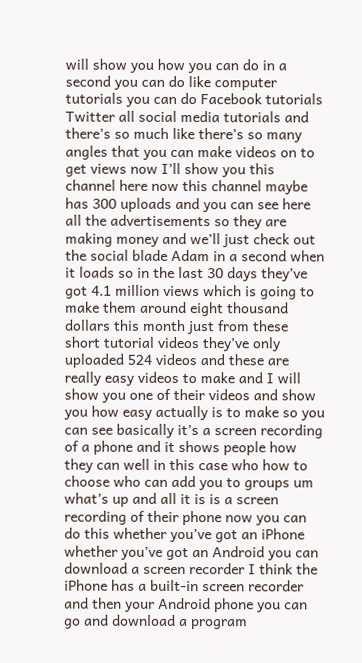will show you how you can do in a second you can do like computer tutorials you can do Facebook tutorials Twitter all social media tutorials and there’s so much like there’s so many angles that you can make videos on to get views now I’ll show you this channel here now this channel maybe has 300 uploads and you can see here all the advertisements so they are making money and we’ll just check out the social blade Adam in a second when it loads so in the last 30 days they’ve got 4.1 million views which is going to make them around eight thousand dollars this month just from these short tutorial videos they’ve only uploaded 524 videos and these are really easy videos to make and I will show you one of their videos and show you how easy actually is to make so you can see basically it’s a screen recording of a phone and it shows people how they can well in this case who how to choose who can add you to groups um what’s up and all it is is a screen recording of their phone now you can do this whether you’ve got an iPhone whether you’ve got an Android you can download a screen recorder I think the iPhone has a built-in screen recorder and then your Android phone you can go and download a program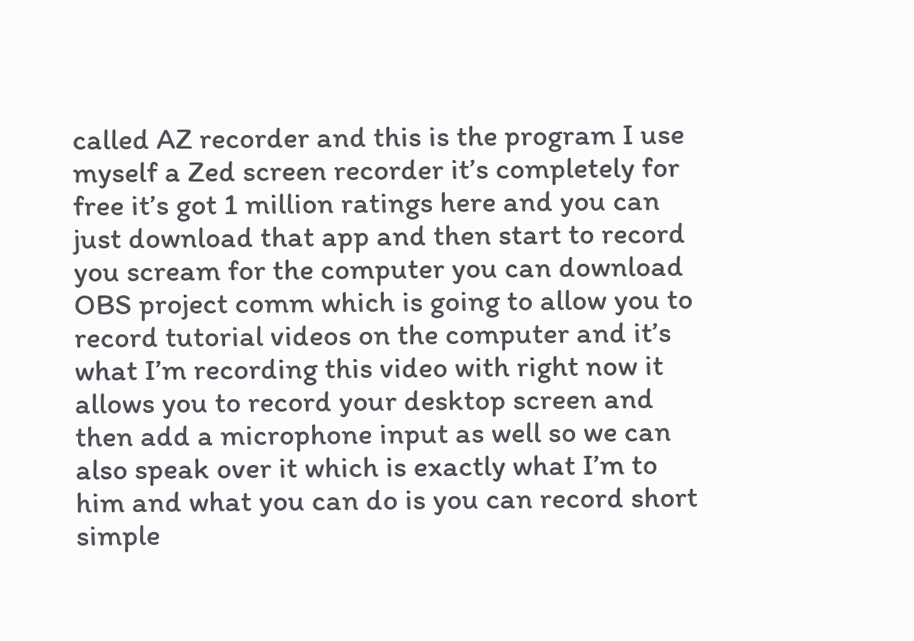called AZ recorder and this is the program I use myself a Zed screen recorder it’s completely for free it’s got 1 million ratings here and you can just download that app and then start to record you scream for the computer you can download OBS project comm which is going to allow you to record tutorial videos on the computer and it’s what I’m recording this video with right now it allows you to record your desktop screen and then add a microphone input as well so we can also speak over it which is exactly what I’m to him and what you can do is you can record short simple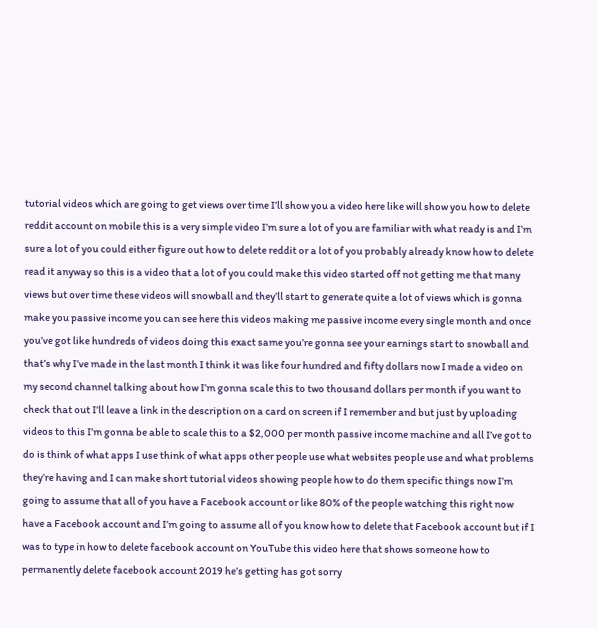tutorial videos which are going to get views over time I’ll show you a video here like will show you how to delete reddit account on mobile this is a very simple video I’m sure a lot of you are familiar with what ready is and I’m sure a lot of you could either figure out how to delete reddit or a lot of you probably already know how to delete read it anyway so this is a video that a lot of you could make this video started off not getting me that many views but over time these videos will snowball and they’ll start to generate quite a lot of views which is gonna make you passive income you can see here this videos making me passive income every single month and once you’ve got like hundreds of videos doing this exact same you’re gonna see your earnings start to snowball and that’s why I’ve made in the last month I think it was like four hundred and fifty dollars now I made a video on my second channel talking about how I’m gonna scale this to two thousand dollars per month if you want to check that out I’ll leave a link in the description on a card on screen if I remember and but just by uploading videos to this I’m gonna be able to scale this to a $2,000 per month passive income machine and all I’ve got to do is think of what apps I use think of what apps other people use what websites people use and what problems they’re having and I can make short tutorial videos showing people how to do them specific things now I’m going to assume that all of you have a Facebook account or like 80% of the people watching this right now have a Facebook account and I’m going to assume all of you know how to delete that Facebook account but if I was to type in how to delete facebook account on YouTube this video here that shows someone how to permanently delete facebook account 2019 he’s getting has got sorry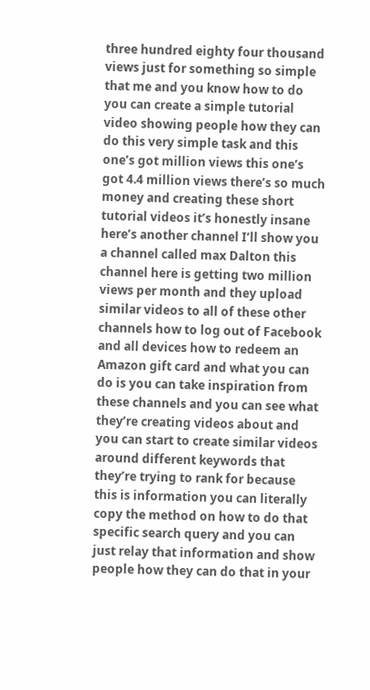three hundred eighty four thousand views just for something so simple that me and you know how to do you can create a simple tutorial video showing people how they can do this very simple task and this one’s got million views this one’s got 4.4 million views there’s so much money and creating these short tutorial videos it’s honestly insane here’s another channel I’ll show you a channel called max Dalton this channel here is getting two million views per month and they upload similar videos to all of these other channels how to log out of Facebook and all devices how to redeem an Amazon gift card and what you can do is you can take inspiration from these channels and you can see what they’re creating videos about and you can start to create similar videos around different keywords that they’re trying to rank for because this is information you can literally copy the method on how to do that specific search query and you can just relay that information and show people how they can do that in your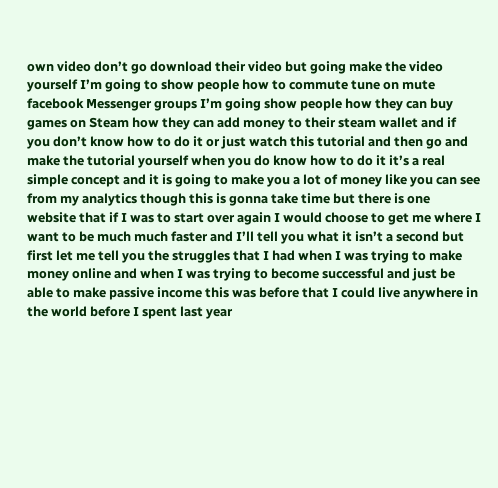own video don’t go download their video but going make the video yourself I’m going to show people how to commute tune on mute facebook Messenger groups I’m going show people how they can buy games on Steam how they can add money to their steam wallet and if you don’t know how to do it or just watch this tutorial and then go and make the tutorial yourself when you do know how to do it it’s a real simple concept and it is going to make you a lot of money like you can see from my analytics though this is gonna take time but there is one website that if I was to start over again I would choose to get me where I want to be much much faster and I’ll tell you what it isn’t a second but first let me tell you the struggles that I had when I was trying to make money online and when I was trying to become successful and just be able to make passive income this was before that I could live anywhere in the world before I spent last year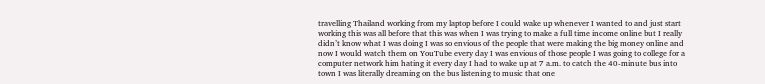travelling Thailand working from my laptop before I could wake up whenever I wanted to and just start working this was all before that this was when I was trying to make a full time income online but I really didn’t know what I was doing I was so envious of the people that were making the big money online and now I would watch them on YouTube every day I was envious of those people I was going to college for a computer network him hating it every day I had to wake up at 7 a.m. to catch the 40-minute bus into town I was literally dreaming on the bus listening to music that one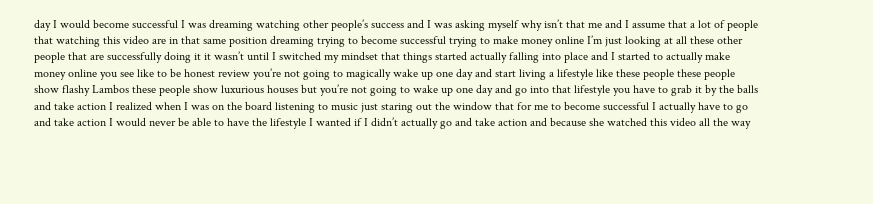day I would become successful I was dreaming watching other people’s success and I was asking myself why isn’t that me and I assume that a lot of people that watching this video are in that same position dreaming trying to become successful trying to make money online I’m just looking at all these other people that are successfully doing it it wasn’t until I switched my mindset that things started actually falling into place and I started to actually make money online you see like to be honest review you’re not going to magically wake up one day and start living a lifestyle like these people these people show flashy Lambos these people show luxurious houses but you’re not going to wake up one day and go into that lifestyle you have to grab it by the balls and take action I realized when I was on the board listening to music just staring out the window that for me to become successful I actually have to go and take action I would never be able to have the lifestyle I wanted if I didn’t actually go and take action and because she watched this video all the way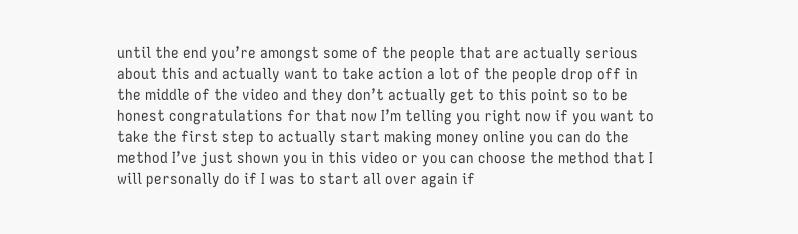until the end you’re amongst some of the people that are actually serious about this and actually want to take action a lot of the people drop off in the middle of the video and they don’t actually get to this point so to be honest congratulations for that now I’m telling you right now if you want to take the first step to actually start making money online you can do the method I’ve just shown you in this video or you can choose the method that I will personally do if I was to start all over again if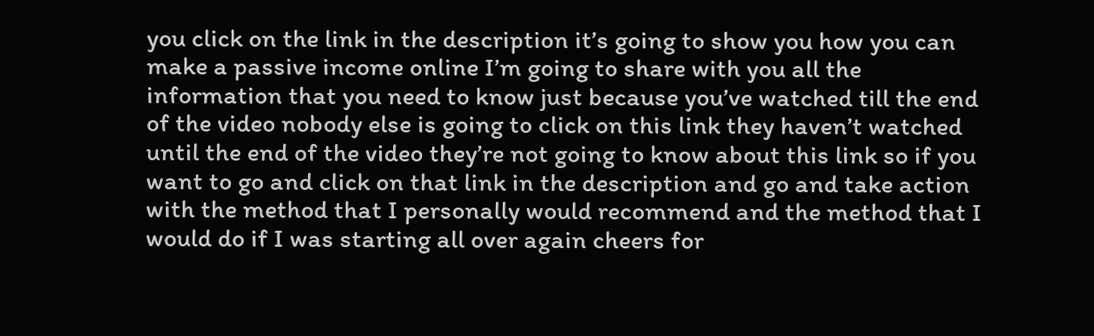you click on the link in the description it’s going to show you how you can make a passive income online I’m going to share with you all the information that you need to know just because you’ve watched till the end of the video nobody else is going to click on this link they haven’t watched until the end of the video they’re not going to know about this link so if you want to go and click on that link in the description and go and take action with the method that I personally would recommend and the method that I would do if I was starting all over again cheers for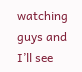watching guys and I’ll see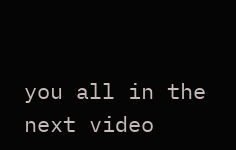you all in the next video